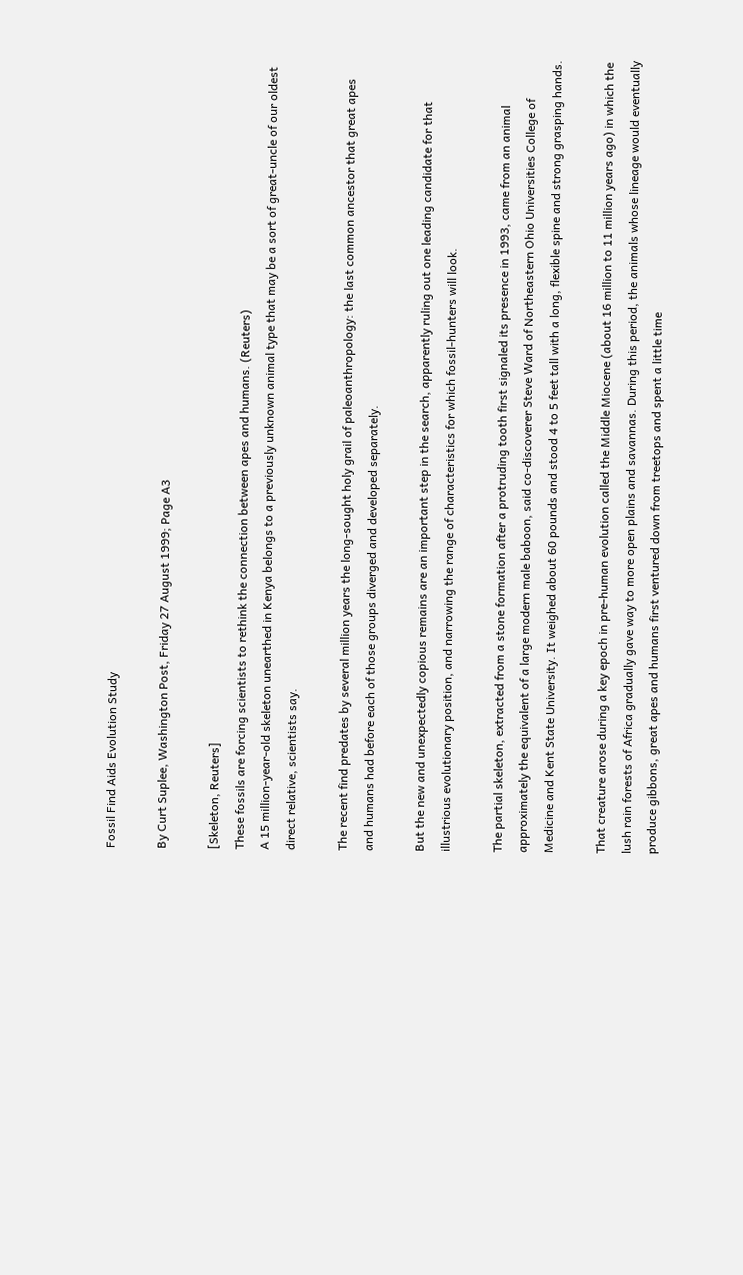Fossil Find Aids Evolution Study

By Curt Suplee, Washington Post, Friday 27 August 1999; Page A3

[Skeleton, Reuters]
These fossils are forcing scientists to rethink the connection between apes and humans. (Reuters)
A 15 million-year-old skeleton unearthed in Kenya belongs to a previously unknown animal type that may be a sort of great-uncle of our oldest direct relative, scientists say.

The recent find predates by several million years the long-sought holy grail of paleoanthropology: the last common ancestor that great apes and humans had before each of those groups diverged and developed separately.

But the new and unexpectedly copious remains are an important step in the search, apparently ruling out one leading candidate for that illustrious evolutionary position, and narrowing the range of characteristics for which fossil-hunters will look.

The partial skeleton, extracted from a stone formation after a protruding tooth first signaled its presence in 1993, came from an animal approximately the equivalent of a large modern male baboon, said co-discoverer Steve Ward of Northeastern Ohio Universities College of Medicine and Kent State University. It weighed about 60 pounds and stood 4 to 5 feet tall with a long, flexible spine and strong grasping hands.

That creature arose during a key epoch in pre-human evolution called the Middle Miocene (about 16 million to 11 million years ago) in which the lush rain forests of Africa gradually gave way to more open plains and savannas. During this period, the animals whose lineage would eventually produce gibbons, great apes and humans first ventured down from treetops and spent a little time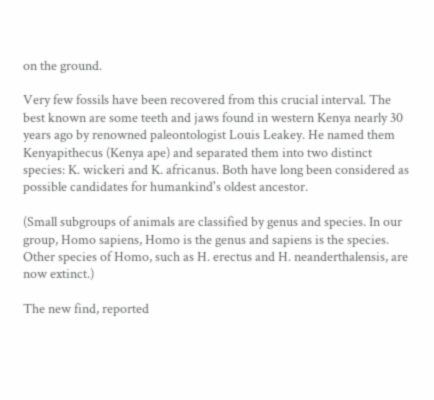on the ground.

Very few fossils have been recovered from this crucial interval. The best known are some teeth and jaws found in western Kenya nearly 30 years ago by renowned paleontologist Louis Leakey. He named them Kenyapithecus (Kenya ape) and separated them into two distinct species: K. wickeri and K. africanus. Both have long been considered as possible candidates for humankind's oldest ancestor.

(Small subgroups of animals are classified by genus and species. In our group, Homo sapiens, Homo is the genus and sapiens is the species. Other species of Homo, such as H. erectus and H. neanderthalensis, are now extinct.)

The new find, reported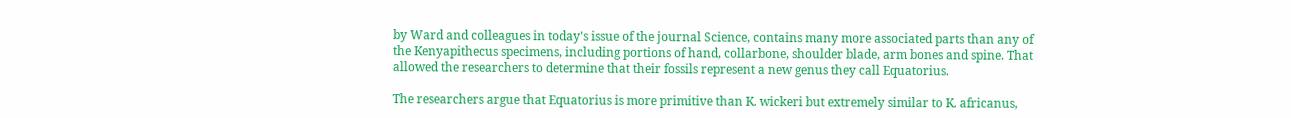by Ward and colleagues in today's issue of the journal Science, contains many more associated parts than any of the Kenyapithecus specimens, including portions of hand, collarbone, shoulder blade, arm bones and spine. That allowed the researchers to determine that their fossils represent a new genus they call Equatorius.

The researchers argue that Equatorius is more primitive than K. wickeri but extremely similar to K. africanus,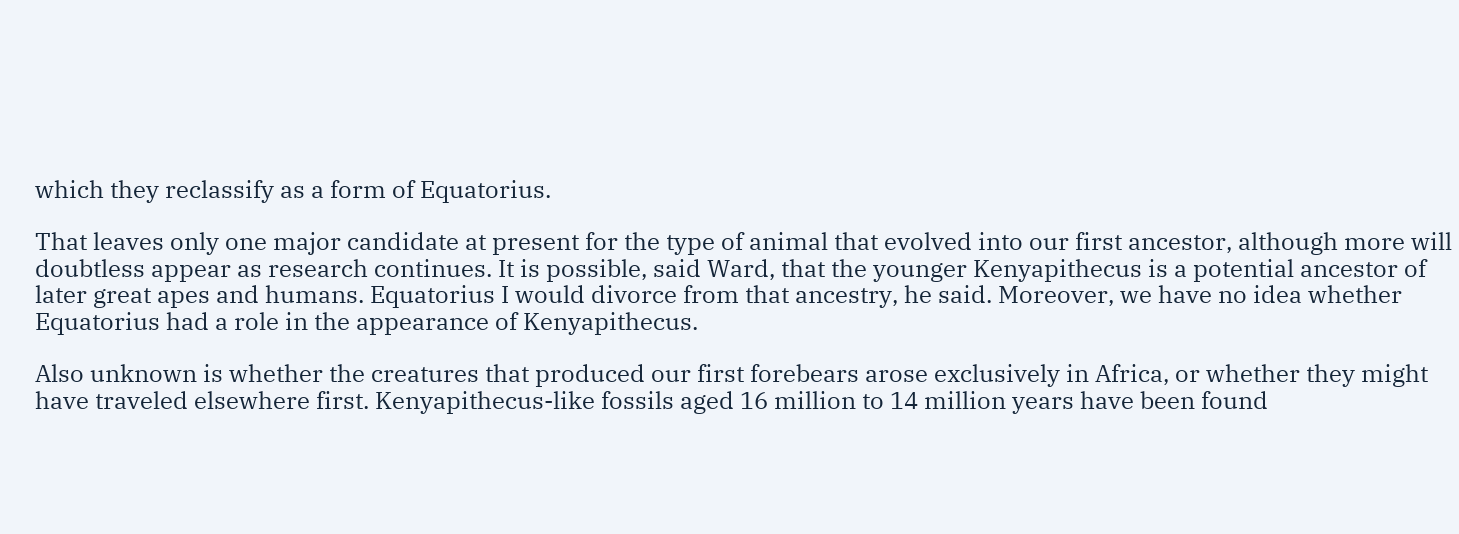which they reclassify as a form of Equatorius.

That leaves only one major candidate at present for the type of animal that evolved into our first ancestor, although more will doubtless appear as research continues. It is possible, said Ward, that the younger Kenyapithecus is a potential ancestor of later great apes and humans. Equatorius I would divorce from that ancestry, he said. Moreover, we have no idea whether Equatorius had a role in the appearance of Kenyapithecus.

Also unknown is whether the creatures that produced our first forebears arose exclusively in Africa, or whether they might have traveled elsewhere first. Kenyapithecus-like fossils aged 16 million to 14 million years have been found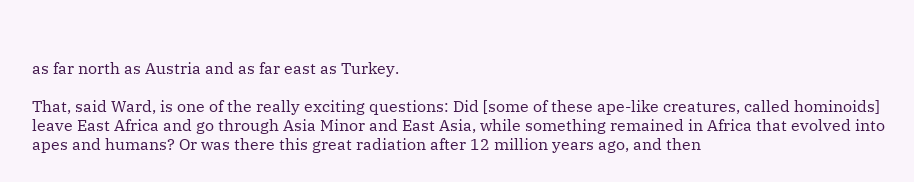as far north as Austria and as far east as Turkey.

That, said Ward, is one of the really exciting questions: Did [some of these ape-like creatures, called hominoids] leave East Africa and go through Asia Minor and East Asia, while something remained in Africa that evolved into apes and humans? Or was there this great radiation after 12 million years ago, and then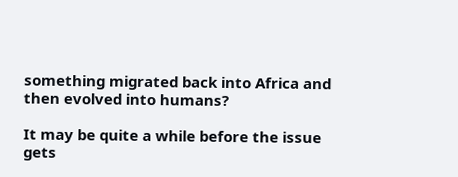something migrated back into Africa and then evolved into humans?

It may be quite a while before the issue gets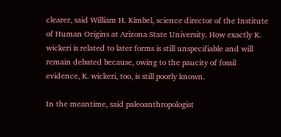clearer, said William H. Kimbel, science director of the Institute of Human Origins at Arizona State University. How exactly K. wickeri is related to later forms is still unspecifiable and will remain debated because, owing to the paucity of fossil evidence, K. wickeri, too, is still poorly known.

In the meantime, said paleoanthropologist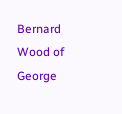Bernard Wood of George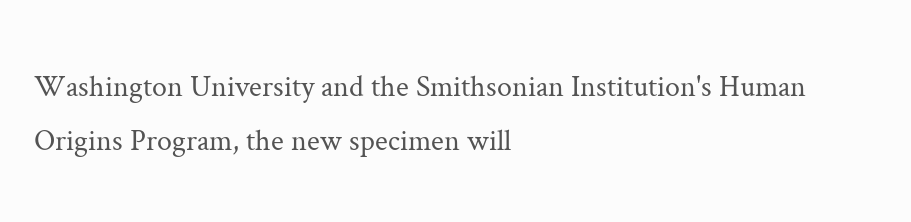Washington University and the Smithsonian Institution's Human Origins Program, the new specimen will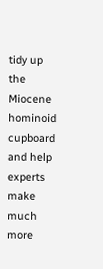tidy up the Miocene hominoid cupboard and help experts make much more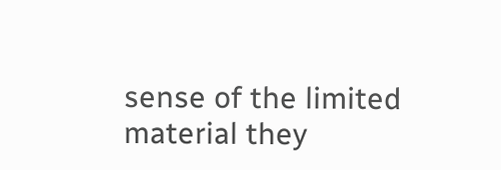sense of the limited material they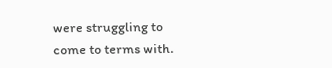were struggling to come to terms with.